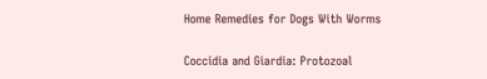Home Remedies for Dogs With Worms

Coccidia and Giardia: Protozoal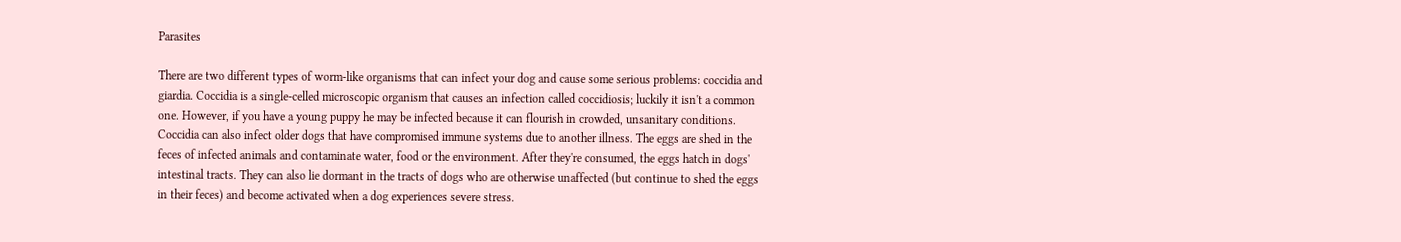Parasites

There are two different types of worm-like organisms that can infect your dog and cause some serious problems: coccidia and giardia. Coccidia is a single-celled microscopic organism that causes an infection called coccidiosis; luckily it isn't a common one. However, if you have a young puppy he may be infected because it can flourish in crowded, unsanitary conditions. Coccidia can also infect older dogs that have compromised immune systems due to another illness. The eggs are shed in the feces of infected animals and contaminate water, food or the environment. After they're consumed, the eggs hatch in dogs' intestinal tracts. They can also lie dormant in the tracts of dogs who are otherwise unaffected (but continue to shed the eggs in their feces) and become activated when a dog experiences severe stress.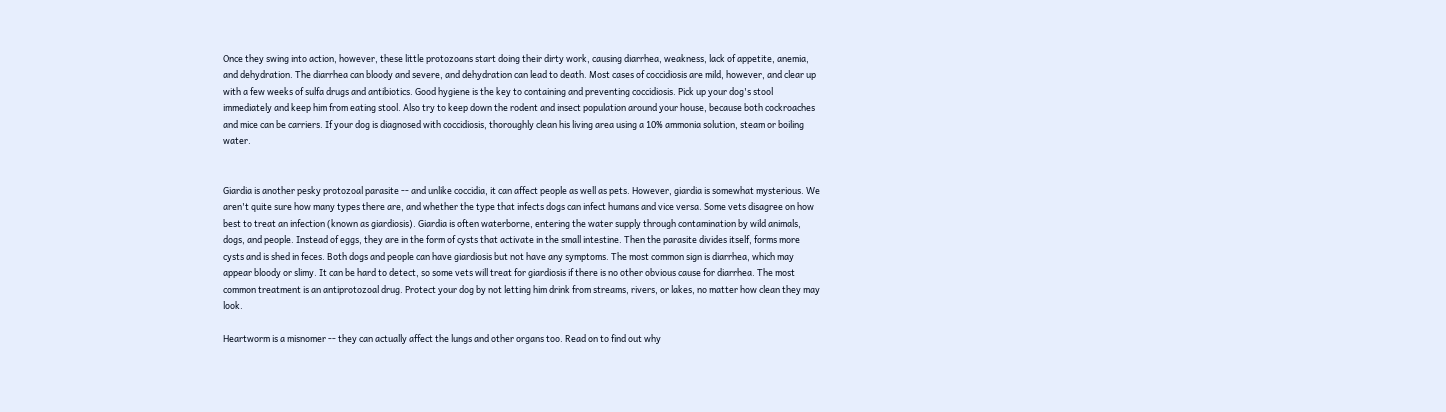Once they swing into action, however, these little protozoans start doing their dirty work, causing diarrhea, weakness, lack of appetite, anemia, and dehydration. The diarrhea can bloody and severe, and dehydration can lead to death. Most cases of coccidiosis are mild, however, and clear up with a few weeks of sulfa drugs and antibiotics. Good hygiene is the key to containing and preventing coccidiosis. Pick up your dog's stool immediately and keep him from eating stool. Also try to keep down the rodent and insect population around your house, because both cockroaches and mice can be carriers. If your dog is diagnosed with coccidiosis, thoroughly clean his living area using a 10% ammonia solution, steam or boiling water.


Giardia is another pesky protozoal parasite -- and unlike coccidia, it can affect people as well as pets. However, giardia is somewhat mysterious. We aren't quite sure how many types there are, and whether the type that infects dogs can infect humans and vice versa. Some vets disagree on how best to treat an infection (known as giardiosis). Giardia is often waterborne, entering the water supply through contamination by wild animals, dogs, and people. Instead of eggs, they are in the form of cysts that activate in the small intestine. Then the parasite divides itself, forms more cysts and is shed in feces. Both dogs and people can have giardiosis but not have any symptoms. The most common sign is diarrhea, which may appear bloody or slimy. It can be hard to detect, so some vets will treat for giardiosis if there is no other obvious cause for diarrhea. The most common treatment is an antiprotozoal drug. Protect your dog by not letting him drink from streams, rivers, or lakes, no matter how clean they may look.

Heartworm is a misnomer -- they can actually affect the lungs and other organs too. Read on to find out why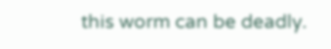this worm can be deadly.